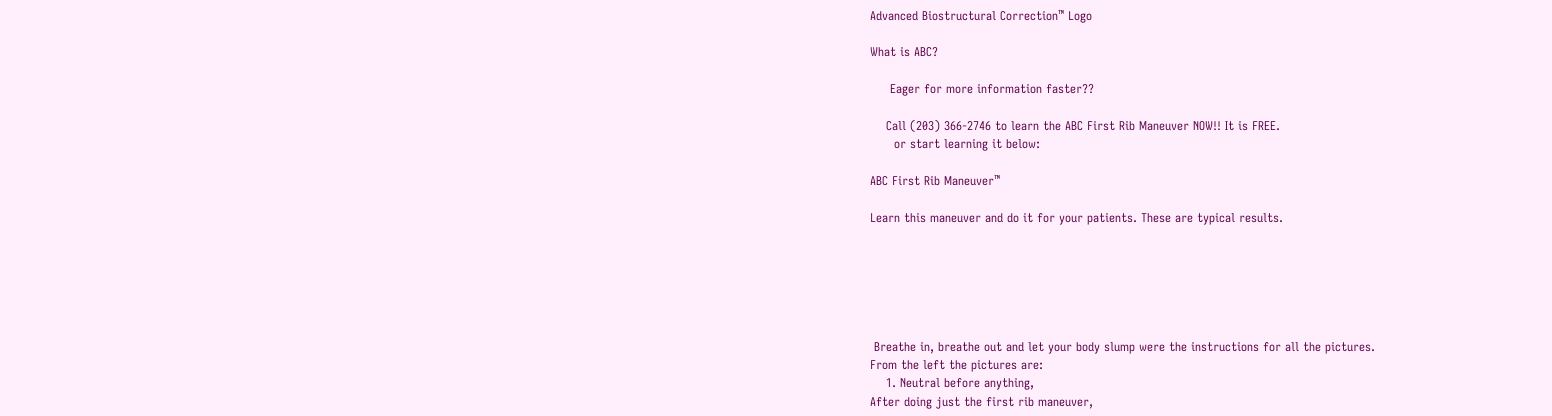Advanced Biostructural Correction™ Logo

What is ABC?

     Eager for more information faster??

    Call (203) 366-2746 to learn the ABC First Rib Maneuver NOW!! It is FREE.
      or start learning it below:

ABC First Rib Maneuver™

Learn this maneuver and do it for your patients. These are typical results.






 Breathe in, breathe out and let your body slump were the instructions for all the pictures.
From the left the pictures are:
    1. Neutral before anything,
After doing just the first rib maneuver,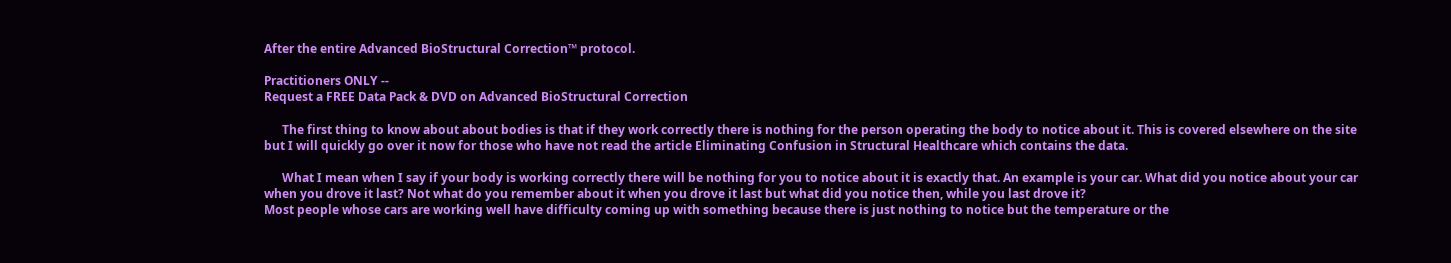After the entire Advanced BioStructural Correction™ protocol.

Practitioners ONLY --
Request a FREE Data Pack & DVD on Advanced BioStructural Correction

      The first thing to know about about bodies is that if they work correctly there is nothing for the person operating the body to notice about it. This is covered elsewhere on the site but I will quickly go over it now for those who have not read the article Eliminating Confusion in Structural Healthcare which contains the data.

      What I mean when I say if your body is working correctly there will be nothing for you to notice about it is exactly that. An example is your car. What did you notice about your car when you drove it last? Not what do you remember about it when you drove it last but what did you notice then, while you last drove it?
Most people whose cars are working well have difficulty coming up with something because there is just nothing to notice but the temperature or the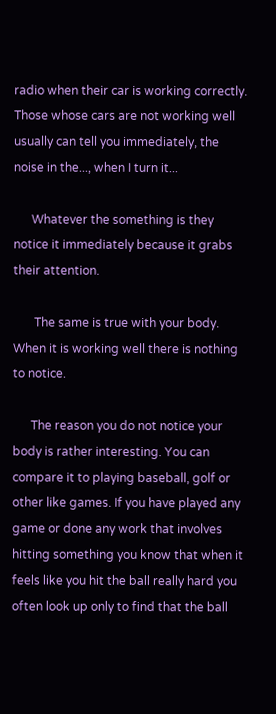radio when their car is working correctly. Those whose cars are not working well usually can tell you immediately, the noise in the..., when I turn it...

      Whatever the something is they notice it immediately because it grabs their attention.

       The same is true with your body. When it is working well there is nothing to notice.

      The reason you do not notice your body is rather interesting. You can compare it to playing baseball, golf or other like games. If you have played any game or done any work that involves hitting something you know that when it feels like you hit the ball really hard you often look up only to find that the ball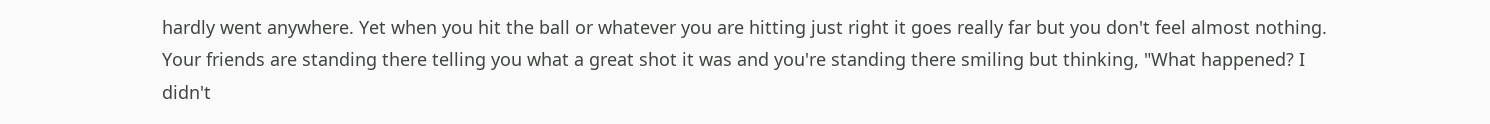hardly went anywhere. Yet when you hit the ball or whatever you are hitting just right it goes really far but you don't feel almost nothing. Your friends are standing there telling you what a great shot it was and you're standing there smiling but thinking, "What happened? I didn't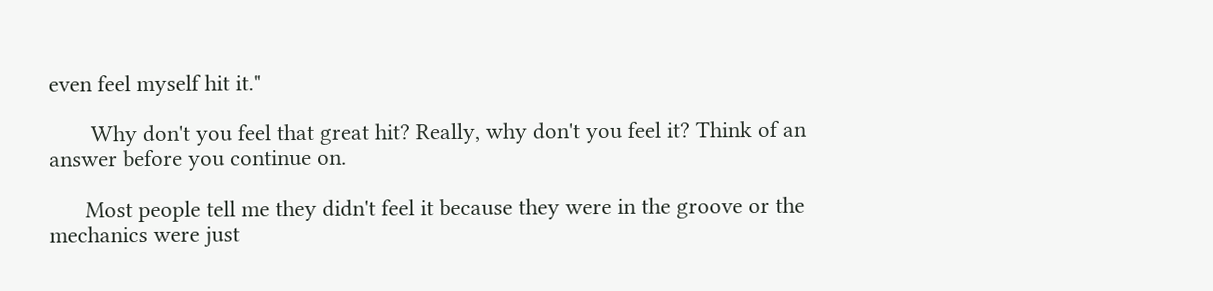even feel myself hit it."

       Why don't you feel that great hit? Really, why don't you feel it? Think of an answer before you continue on.

      Most people tell me they didn't feel it because they were in the groove or the mechanics were just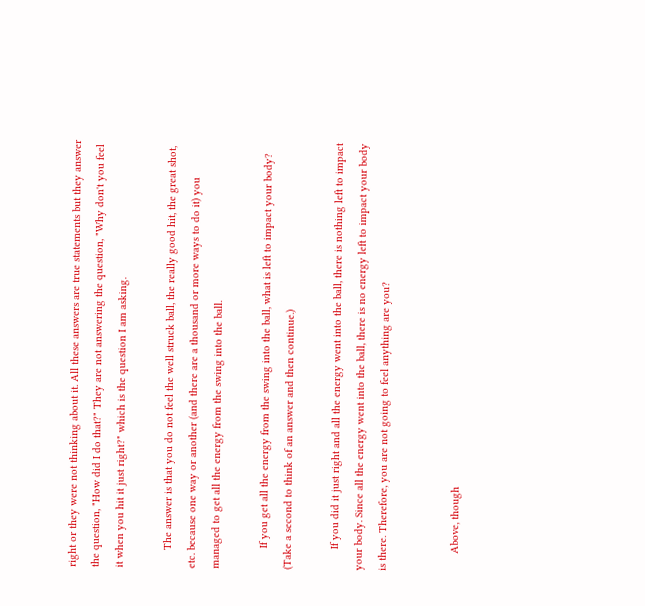right or they were not thinking about it. All these answers are true statements but they answer the question, "How did I do that?" They are not answering the question, "Why don't you feel it when you hit it just right?" which is the question I am asking.

      The answer is that you do not feel the well struck ball, the really good hit, the great shot, etc. because one way or another (and there are a thousand or more ways to do it) you managed to get all the energy from the swing into the ball.

       If you get all the energy from the swing into the ball, what is left to impact your body? (Take a second to think of an answer and then continue.)

       If you did it just right and all the energy went into the ball, there is nothing left to impact your body. Since all the energy went into the ball, there is no energy left to impact your body is there. Therefore, you are not going to feel anything are you?


      Above, though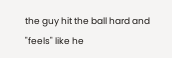the guy hit the ball hard and "feels" like he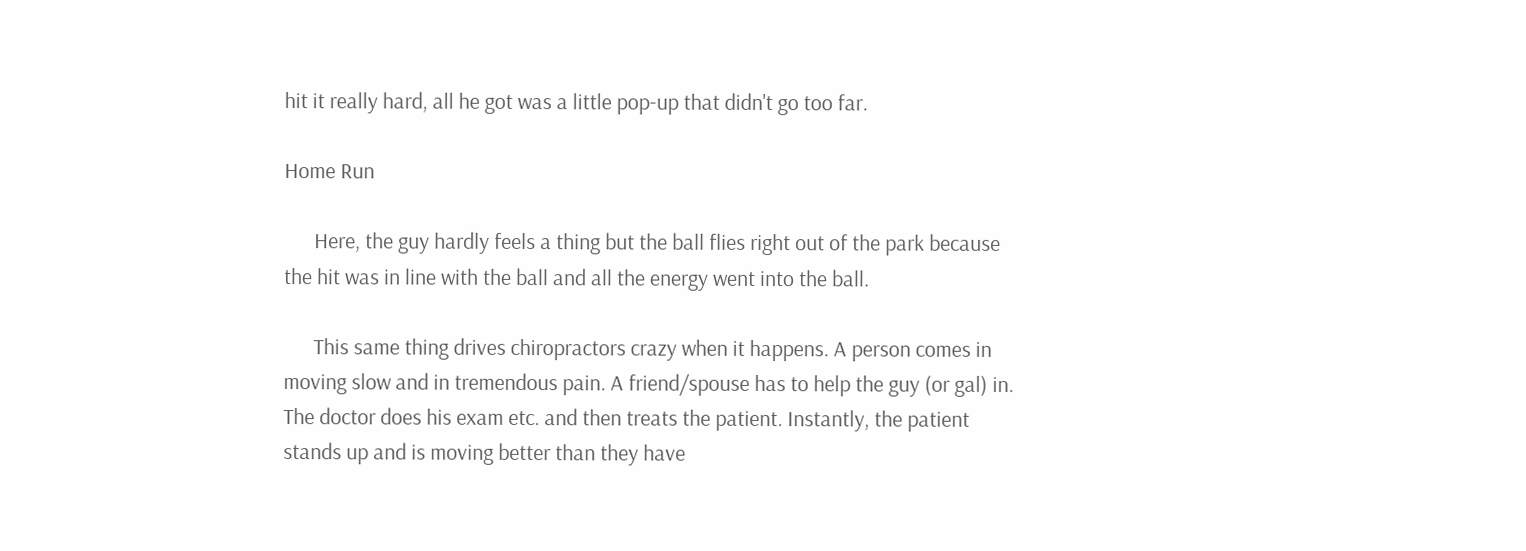hit it really hard, all he got was a little pop-up that didn't go too far.

Home Run

      Here, the guy hardly feels a thing but the ball flies right out of the park because the hit was in line with the ball and all the energy went into the ball.

      This same thing drives chiropractors crazy when it happens. A person comes in moving slow and in tremendous pain. A friend/spouse has to help the guy (or gal) in. The doctor does his exam etc. and then treats the patient. Instantly, the patient stands up and is moving better than they have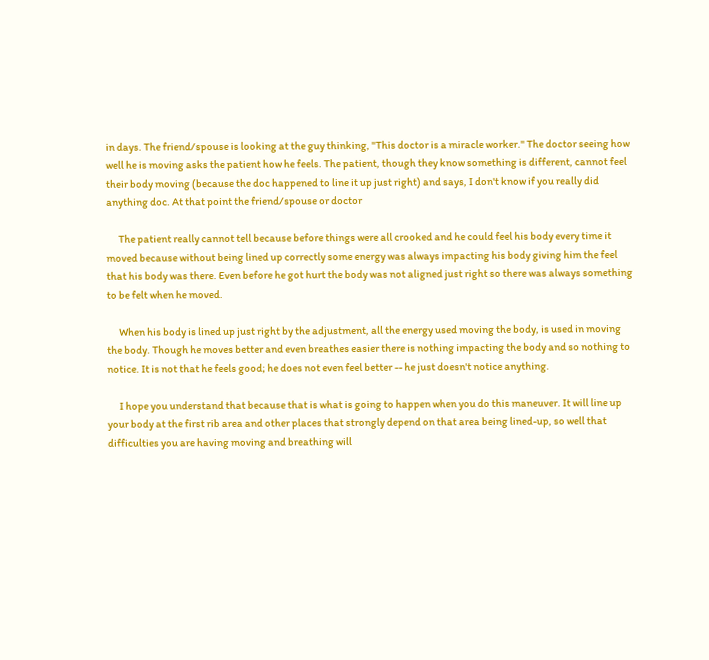in days. The friend/spouse is looking at the guy thinking, "This doctor is a miracle worker." The doctor seeing how well he is moving asks the patient how he feels. The patient, though they know something is different, cannot feel their body moving (because the doc happened to line it up just right) and says, I don't know if you really did anything doc. At that point the friend/spouse or doctor

      The patient really cannot tell because before things were all crooked and he could feel his body every time it moved because without being lined up correctly some energy was always impacting his body giving him the feel that his body was there. Even before he got hurt the body was not aligned just right so there was always something to be felt when he moved.

      When his body is lined up just right by the adjustment, all the energy used moving the body, is used in moving the body. Though he moves better and even breathes easier there is nothing impacting the body and so nothing to notice. It is not that he feels good; he does not even feel better -- he just doesn't notice anything.

      I hope you understand that because that is what is going to happen when you do this maneuver. It will line up your body at the first rib area and other places that strongly depend on that area being lined-up, so well that difficulties you are having moving and breathing will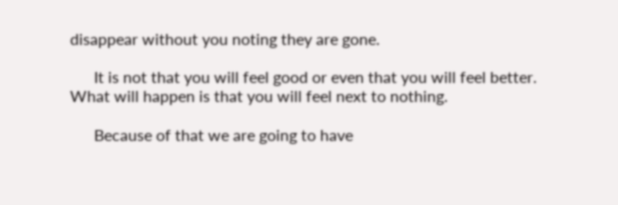disappear without you noting they are gone.

      It is not that you will feel good or even that you will feel better. What will happen is that you will feel next to nothing.

      Because of that we are going to have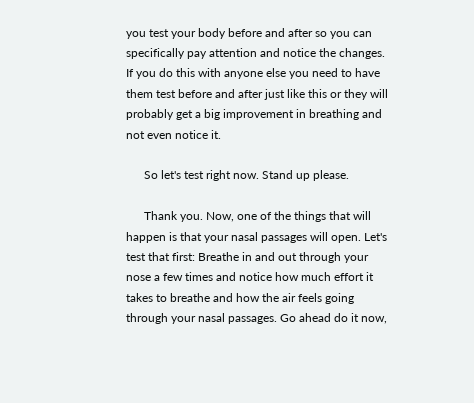you test your body before and after so you can specifically pay attention and notice the changes. If you do this with anyone else you need to have them test before and after just like this or they will probably get a big improvement in breathing and not even notice it.

      So let's test right now. Stand up please.

      Thank you. Now, one of the things that will happen is that your nasal passages will open. Let's test that first: Breathe in and out through your nose a few times and notice how much effort it takes to breathe and how the air feels going through your nasal passages. Go ahead do it now,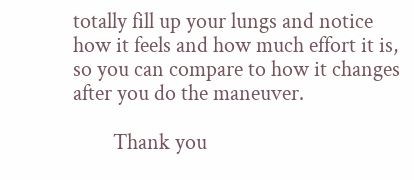totally fill up your lungs and notice how it feels and how much effort it is, so you can compare to how it changes after you do the maneuver.

        Thank you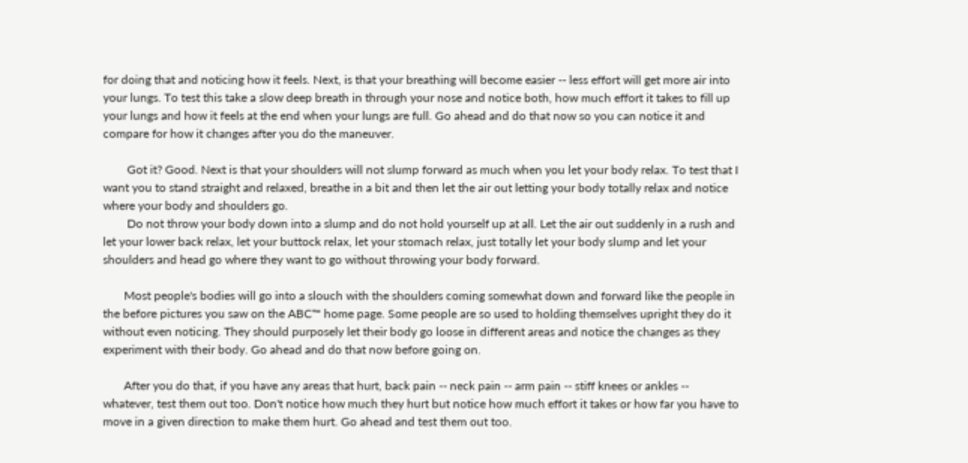for doing that and noticing how it feels. Next, is that your breathing will become easier -- less effort will get more air into your lungs. To test this take a slow deep breath in through your nose and notice both, how much effort it takes to fill up your lungs and how it feels at the end when your lungs are full. Go ahead and do that now so you can notice it and compare for how it changes after you do the maneuver.

        Got it? Good. Next is that your shoulders will not slump forward as much when you let your body relax. To test that I want you to stand straight and relaxed, breathe in a bit and then let the air out letting your body totally relax and notice where your body and shoulders go.
        Do not throw your body down into a slump and do not hold yourself up at all. Let the air out suddenly in a rush and let your lower back relax, let your buttock relax, let your stomach relax, just totally let your body slump and let your shoulders and head go where they want to go without throwing your body forward.

       Most people's bodies will go into a slouch with the shoulders coming somewhat down and forward like the people in the before pictures you saw on the ABC™ home page. Some people are so used to holding themselves upright they do it without even noticing. They should purposely let their body go loose in different areas and notice the changes as they experiment with their body. Go ahead and do that now before going on.

       After you do that, if you have any areas that hurt, back pain -- neck pain -- arm pain -- stiff knees or ankles -- whatever, test them out too. Don't notice how much they hurt but notice how much effort it takes or how far you have to move in a given direction to make them hurt. Go ahead and test them out too.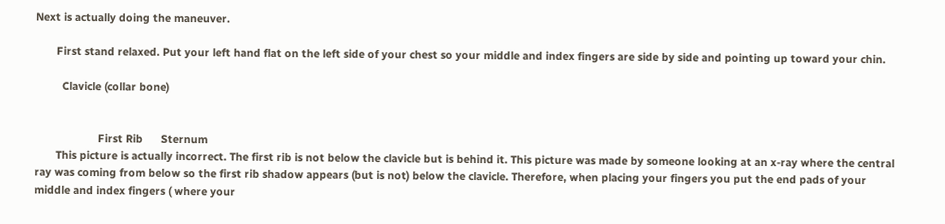Next is actually doing the maneuver.

       First stand relaxed. Put your left hand flat on the left side of your chest so your middle and index fingers are side by side and pointing up toward your chin.

         Clavicle (collar bone)


                     First Rib      Sternum
       This picture is actually incorrect. The first rib is not below the clavicle but is behind it. This picture was made by someone looking at an x-ray where the central ray was coming from below so the first rib shadow appears (but is not) below the clavicle. Therefore, when placing your fingers you put the end pads of your middle and index fingers ( where your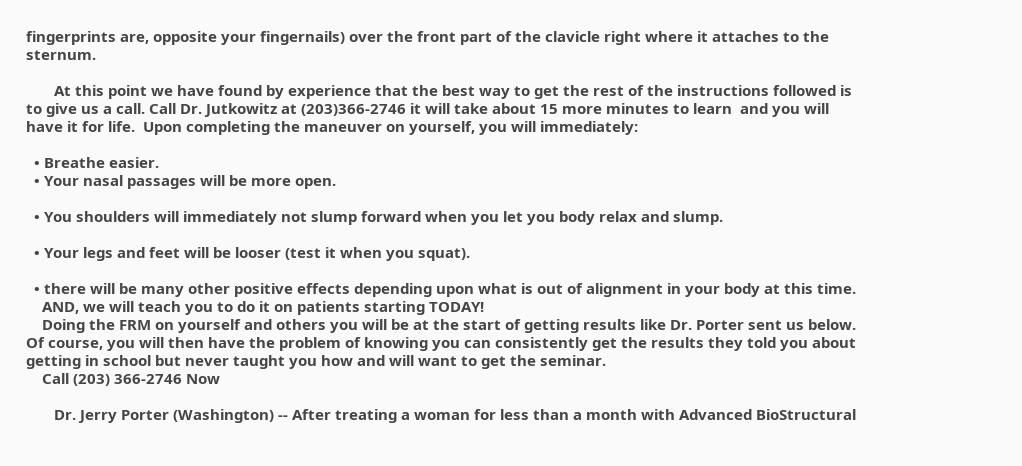fingerprints are, opposite your fingernails) over the front part of the clavicle right where it attaches to the sternum.

       At this point we have found by experience that the best way to get the rest of the instructions followed is to give us a call. Call Dr. Jutkowitz at (203)366-2746 it will take about 15 more minutes to learn  and you will have it for life.  Upon completing the maneuver on yourself, you will immediately:

  • Breathe easier.
  • Your nasal passages will be more open.

  • You shoulders will immediately not slump forward when you let you body relax and slump.

  • Your legs and feet will be looser (test it when you squat).

  • there will be many other positive effects depending upon what is out of alignment in your body at this time.
    AND, we will teach you to do it on patients starting TODAY!
    Doing the FRM on yourself and others you will be at the start of getting results like Dr. Porter sent us below. Of course, you will then have the problem of knowing you can consistently get the results they told you about getting in school but never taught you how and will want to get the seminar.
    Call (203) 366-2746 Now

       Dr. Jerry Porter (Washington) -- After treating a woman for less than a month with Advanced BioStructural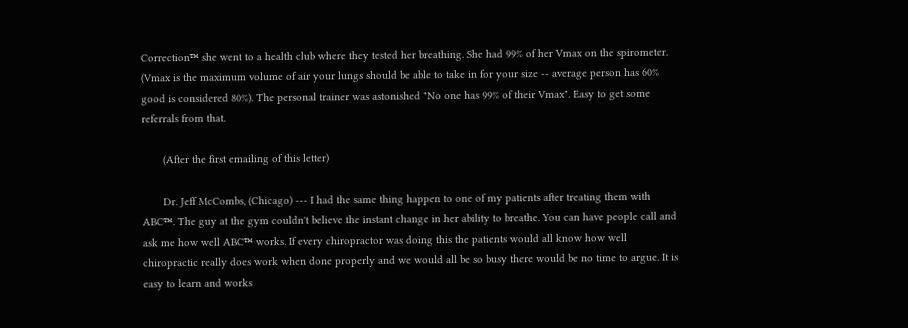Correction™ she went to a health club where they tested her breathing. She had 99% of her Vmax on the spirometer. (Vmax is the maximum volume of air your lungs should be able to take in for your size -- average person has 60% good is considered 80%). The personal trainer was astonished "No one has 99% of their Vmax". Easy to get some referrals from that.

       (After the first emailing of this letter)

       Dr. Jeff McCombs, (Chicago) --- I had the same thing happen to one of my patients after treating them with ABC™. The guy at the gym couldn't believe the instant change in her ability to breathe. You can have people call and ask me how well ABC™ works. If every chiropractor was doing this the patients would all know how well chiropractic really does work when done properly and we would all be so busy there would be no time to argue. It is easy to learn and works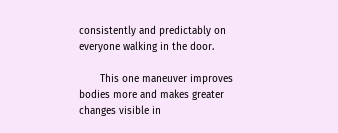consistently and predictably on everyone walking in the door.

       This one maneuver improves bodies more and makes greater changes visible in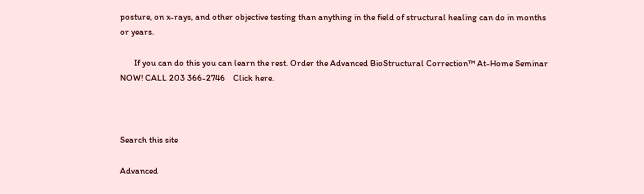posture, on x-rays, and other objective testing than anything in the field of structural healing can do in months or years.

       If you can do this you can learn the rest. Order the Advanced BioStructural Correction™ At-Home Seminar NOW! CALL 203 366-2746    Click here.



Search this site

Advanced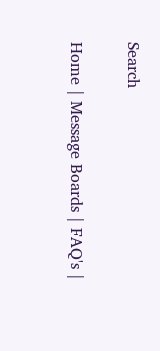Search

Home | Message Boards | FAQ's |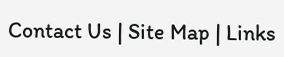Contact Us | Site Map | Links